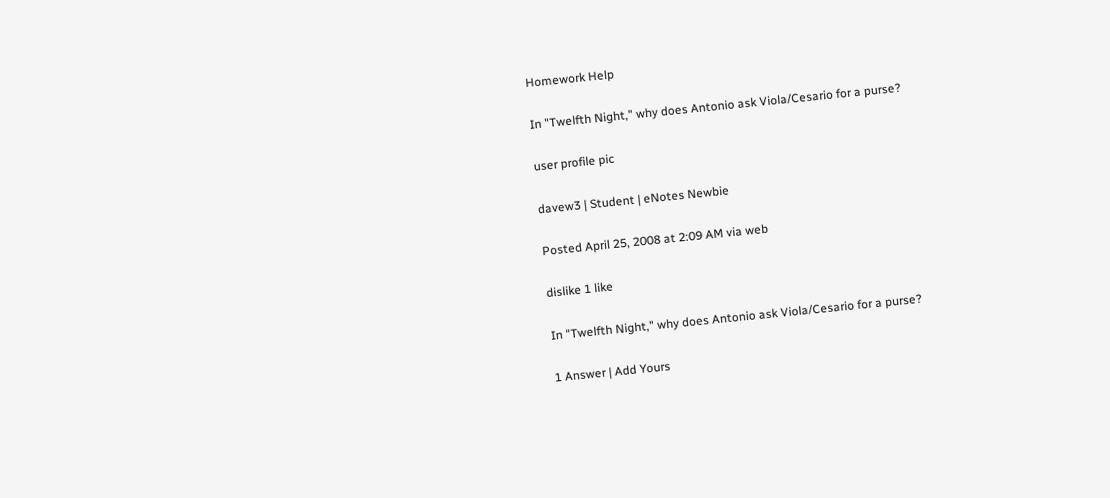Homework Help

In "Twelfth Night," why does Antonio ask Viola/Cesario for a purse?

user profile pic

davew3 | Student | eNotes Newbie

Posted April 25, 2008 at 2:09 AM via web

dislike 1 like

In "Twelfth Night," why does Antonio ask Viola/Cesario for a purse?

1 Answer | Add Yours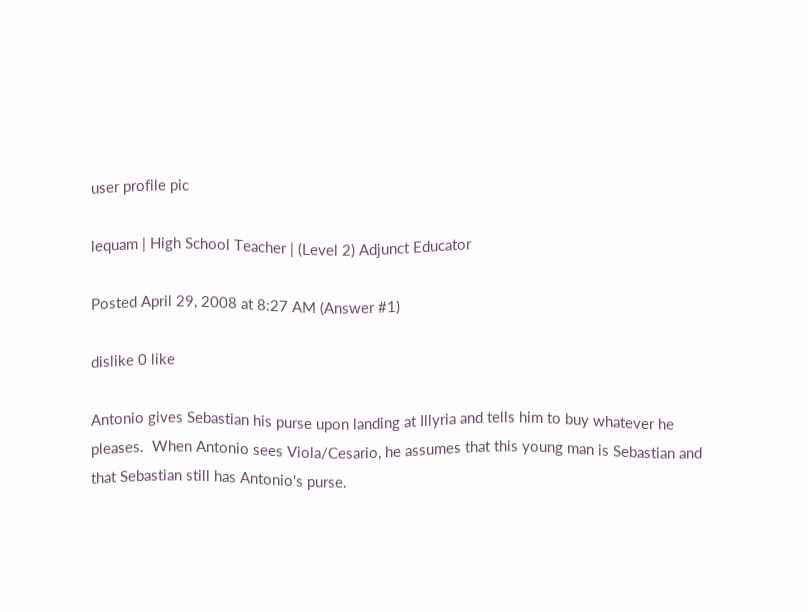user profile pic

lequam | High School Teacher | (Level 2) Adjunct Educator

Posted April 29, 2008 at 8:27 AM (Answer #1)

dislike 0 like

Antonio gives Sebastian his purse upon landing at Illyria and tells him to buy whatever he pleases.  When Antonio sees Viola/Cesario, he assumes that this young man is Sebastian and that Sebastian still has Antonio's purse.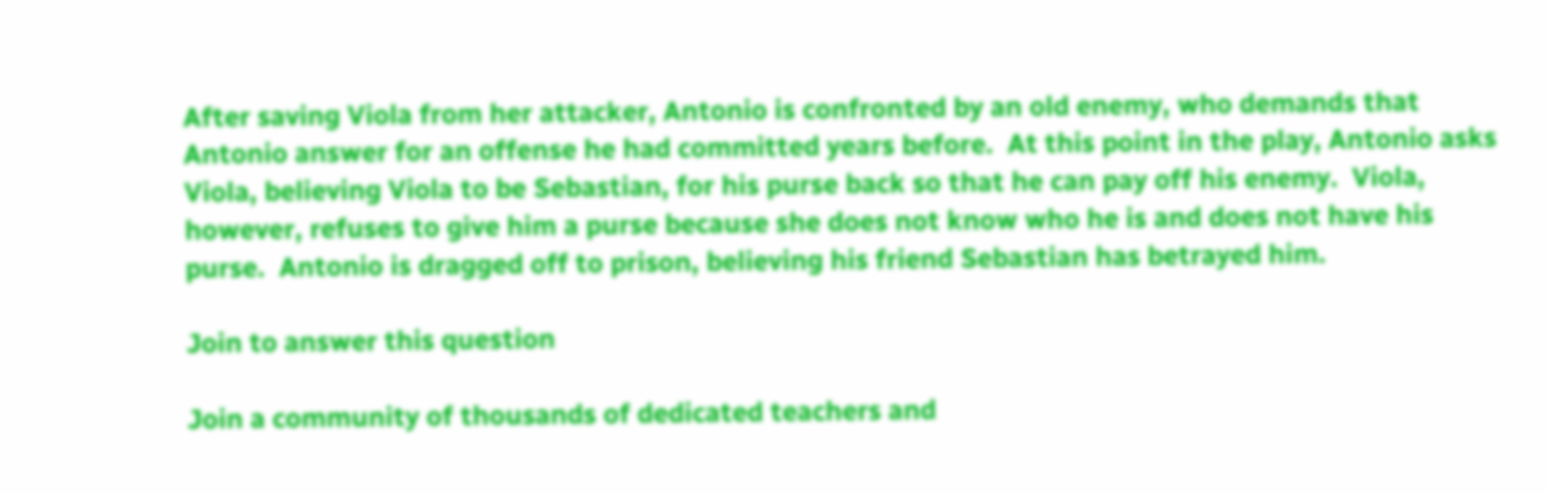After saving Viola from her attacker, Antonio is confronted by an old enemy, who demands that Antonio answer for an offense he had committed years before.  At this point in the play, Antonio asks Viola, believing Viola to be Sebastian, for his purse back so that he can pay off his enemy.  Viola, however, refuses to give him a purse because she does not know who he is and does not have his purse.  Antonio is dragged off to prison, believing his friend Sebastian has betrayed him.

Join to answer this question

Join a community of thousands of dedicated teachers and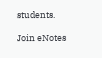students.

Join eNotes